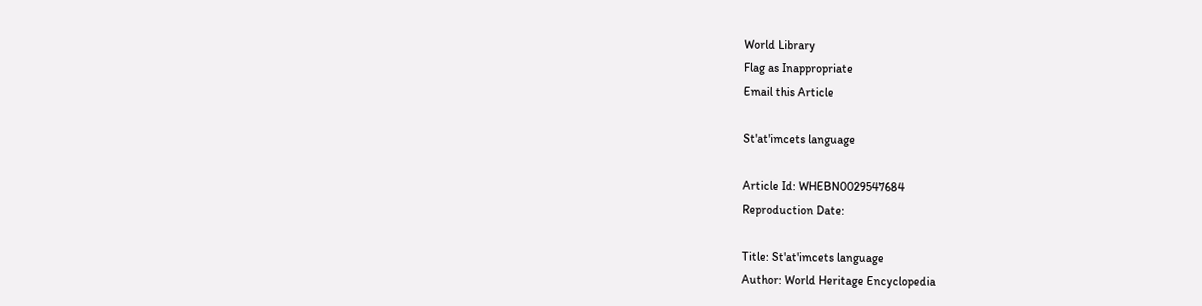World Library
Flag as Inappropriate
Email this Article

St'at'imcets language

Article Id: WHEBN0029547684
Reproduction Date:

Title: St'at'imcets language
Author: World Heritage Encyclopedia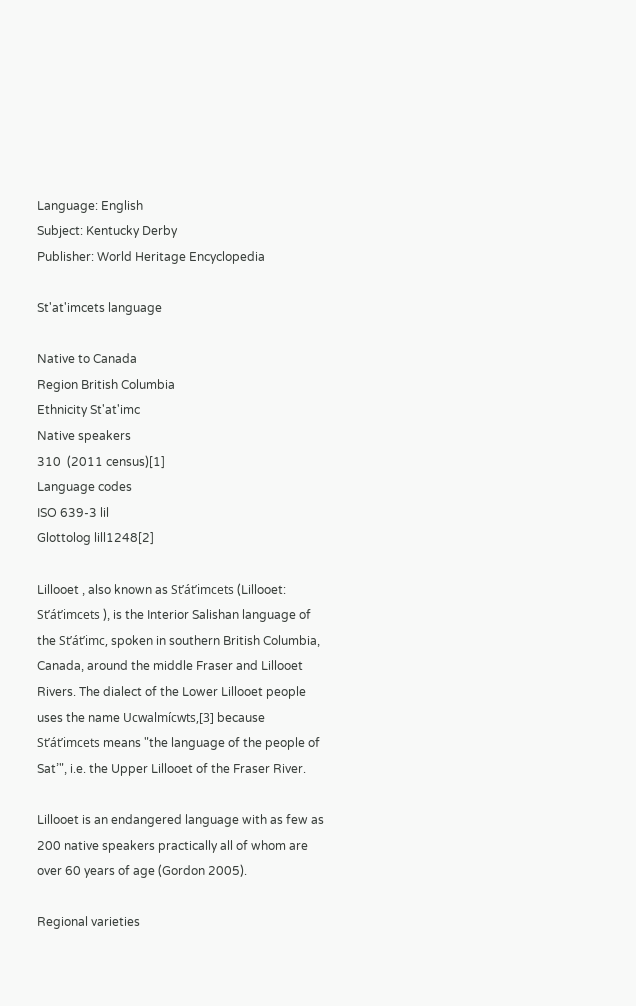Language: English
Subject: Kentucky Derby
Publisher: World Heritage Encyclopedia

St'at'imcets language

Native to Canada
Region British Columbia
Ethnicity St'at'imc
Native speakers
310  (2011 census)[1]
Language codes
ISO 639-3 lil
Glottolog lill1248[2]

Lillooet , also known as St’át’imcets (Lillooet: St’át’imcets ), is the Interior Salishan language of the St’át’imc, spoken in southern British Columbia, Canada, around the middle Fraser and Lillooet Rivers. The dialect of the Lower Lillooet people uses the name Ucwalmícwts,[3] because St’át’imcets means "the language of the people of Sat’", i.e. the Upper Lillooet of the Fraser River.

Lillooet is an endangered language with as few as 200 native speakers practically all of whom are over 60 years of age (Gordon 2005).

Regional varieties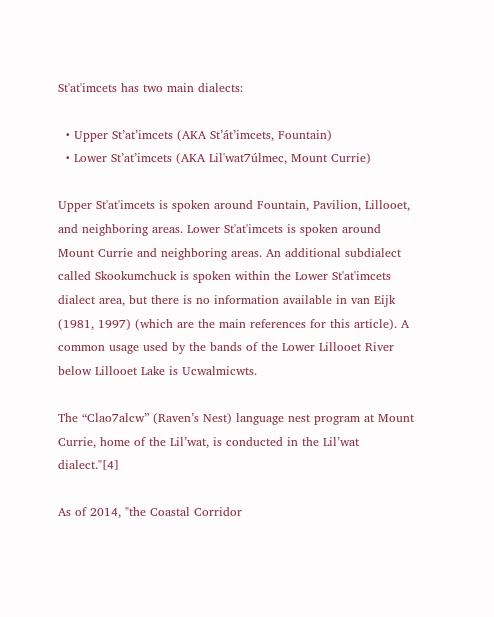St'at'imcets has two main dialects:

  • Upper St’at’imcets (AKA St’át’imcets, Fountain)
  • Lower St’at’imcets (AKA Lil'wat7úlmec, Mount Currie)

Upper St'at'imcets is spoken around Fountain, Pavilion, Lillooet, and neighboring areas. Lower St'at'imcets is spoken around Mount Currie and neighboring areas. An additional subdialect called Skookumchuck is spoken within the Lower St'at'imcets dialect area, but there is no information available in van Eijk (1981, 1997) (which are the main references for this article). A common usage used by the bands of the Lower Lillooet River below Lillooet Lake is Ucwalmicwts.

The “Clao7alcw” (Raven’s Nest) language nest program at Mount Currie, home of the Lil’wat, is conducted in the Lil’wat dialect."[4]

As of 2014, "the Coastal Corridor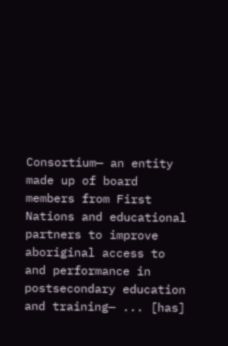Consortium— an entity made up of board members from First Nations and educational partners to improve aboriginal access to and performance in postsecondary education and training— ... [has]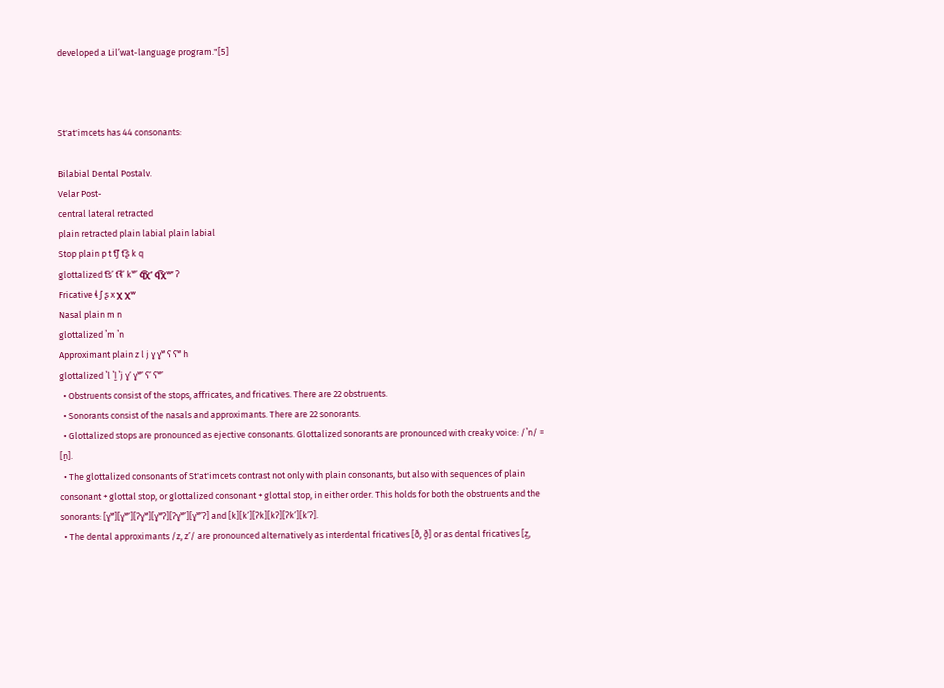developed a Lil’wat-language program."[5]



St'at'imcets has 44 consonants:

Bilabial Dental Postalv.
Velar Post-
central lateral retracted
plain retracted plain labial plain labial
Stop plain p t t͡ʃ t͡ʂ k q
glottalized t͡sʼ t͡ɬʼ kʷʼ q͡χʼ q͡χʷʼ ʔ
Fricative ɬ ʃ ʂ x χ χʷ
Nasal plain m n
glottalized ˀm ˀn
Approximant plain z l j ɣ ɣʷ ʕ ʕʷ h
glottalized ˀl ˀḻ ˀj ɣʼ ɣʷʼ ʕʼ ʕʷʼ
  • Obstruents consist of the stops, affricates, and fricatives. There are 22 obstruents.
  • Sonorants consist of the nasals and approximants. There are 22 sonorants.
  • Glottalized stops are pronounced as ejective consonants. Glottalized sonorants are pronounced with creaky voice: /ˀn/ = [n̰].
  • The glottalized consonants of St'at'imcets contrast not only with plain consonants, but also with sequences of plain consonant + glottal stop, or glottalized consonant + glottal stop, in either order. This holds for both the obstruents and the sonorants: [ɣʷ][ɣʷʼ][ʔɣʷ][ɣʷʔ][ʔɣʷʼ][ɣʷʼʔ] and [k][kʼ][ʔk][kʔ][ʔkʼ][kʼʔ].
  • The dental approximants /z, zʼ/ are pronounced alternatively as interdental fricatives [ð, ð̰] or as dental fricatives [z̪,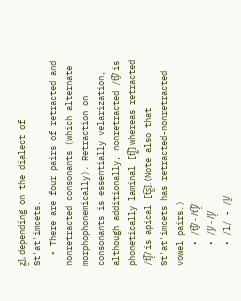z̪̰], depending on the dialect of St'at'imcets.
  • There are four pairs of retracted and nonretracted consonants (which alternate morphophonemically). Retraction on consonants is essentially velarization, although additionally, nonretracted /t͡ʃ/ is phonetically laminal [t͡ʃ̻] whereas retracted /t͡ʃ̠/ is apical [t͡ʂ̺]. (Note also that St'at'imcets has retracted-nonretracted vowel pairs.)
    • /t͡ʃ/ - /t͡ʃ̠/
    • /ʃ/ - /ʃ̠/
    • /l/ - /ḻ/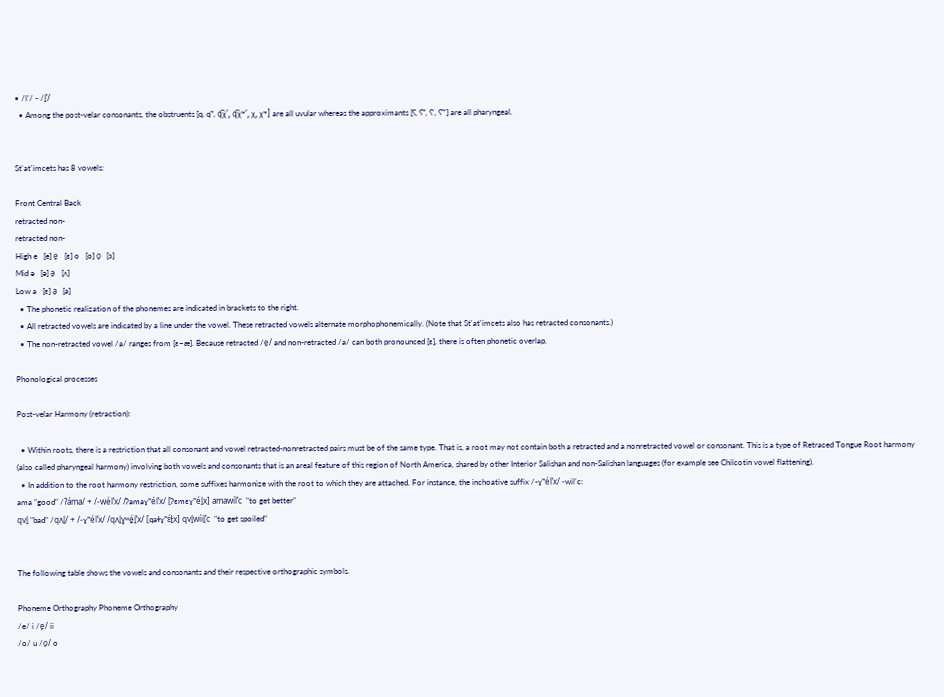• /lʼ/ - /ḻʼ/
  • Among the post-velar consonants, the obstruents [q, qʷ, q͡χʼ, q͡χʷʼ, χ, χʷ] are all uvular whereas the approximants [ʕ, ʕʷ, ʕʼ, ʕʷʼ] are all pharyngeal.


St'at'imcets has 8 vowels:

Front Central Back
retracted non-
retracted non-
High e   [e] e̠   [ɛ] o   [o] o̠   [ɔ]
Mid ə   [ə] ə̠   [ʌ]
Low a   [ɛ] a̠   [a]
  • The phonetic realization of the phonemes are indicated in brackets to the right.
  • All retracted vowels are indicated by a line under the vowel. These retracted vowels alternate morphophonemically. (Note that St'at'imcets also has retracted consonants.)
  • The non-retracted vowel /a/ ranges from [ɛ~æ]. Because retracted /e̠/ and non-retracted /a/ can both pronounced [ɛ], there is often phonetic overlap.

Phonological processes

Post-velar Harmony (retraction):

  • Within roots, there is a restriction that all consonant and vowel retracted-nonretracted pairs must be of the same type. That is, a root may not contain both a retracted and a nonretracted vowel or consonant. This is a type of Retraced Tongue Root harmony (also called pharyngeal harmony) involving both vowels and consonants that is an areal feature of this region of North America, shared by other Interior Salishan and non-Salishan languages (for example see Chilcotin vowel flattening).
  • In addition to the root harmony restriction, some suffixes harmonize with the root to which they are attached. For instance, the inchoative suffix /-ɣʷélʼx/ -wil’c:
ama "good" /ʔáma/ + /-wélʼx/ /ʔamaɣʷélʼx/ [ʔɛmɛɣʷél̰x] amawíl’c  "to get better"
qvḻ "bad" /qʌḻ/ + /-ɣʷélʼx/ /qʌḻɣʷé̱ḻʼx/ [qaɫɣʷɛ́ɫ̰x] qvḻwíiḻʼc  "to get spoiled"


The following table shows the vowels and consonants and their respective orthographic symbols.

Phoneme Orthography Phoneme Orthography
/e/ i /e̠/ ii
/o/ u /o̠/ o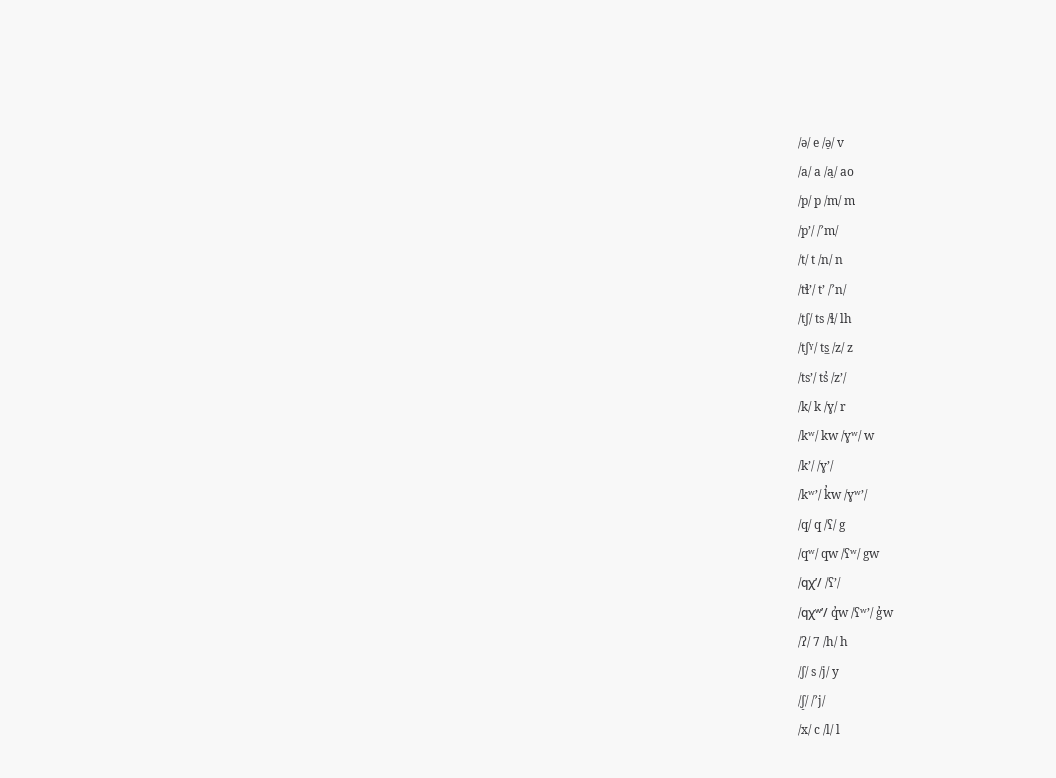/ə/ e /ə̠/ v
/a/ a /a̠/ ao
/p/ p /m/ m
/pʼ/ /ˀm/
/t/ t /n/ n
/tɬʼ/ t’ /ˀn/
/tʃ/ ts /ɬ/ lh
/tʃˠ/ ts̲ /z/ z
/tsʼ/ ts̓ /zʼ/
/k/ k /ɣ/ r
/kʷ/ kw /ɣʷ/ w
/kʼ/ /ɣʼ/
/kʷʼ/ k̓w /ɣʷʼ/
/q/ q /ʕ/ g
/qʷ/ qw /ʕʷ/ gw
/qχʼ/ /ʕʼ/
/qχʷʼ/ q̓w /ʕʷʼ/ g̓w
/ʔ/ 7 /h/ h
/ʃ/ s /j/ y
/ʃ̠/ /ˀj/
/x/ c /l/ l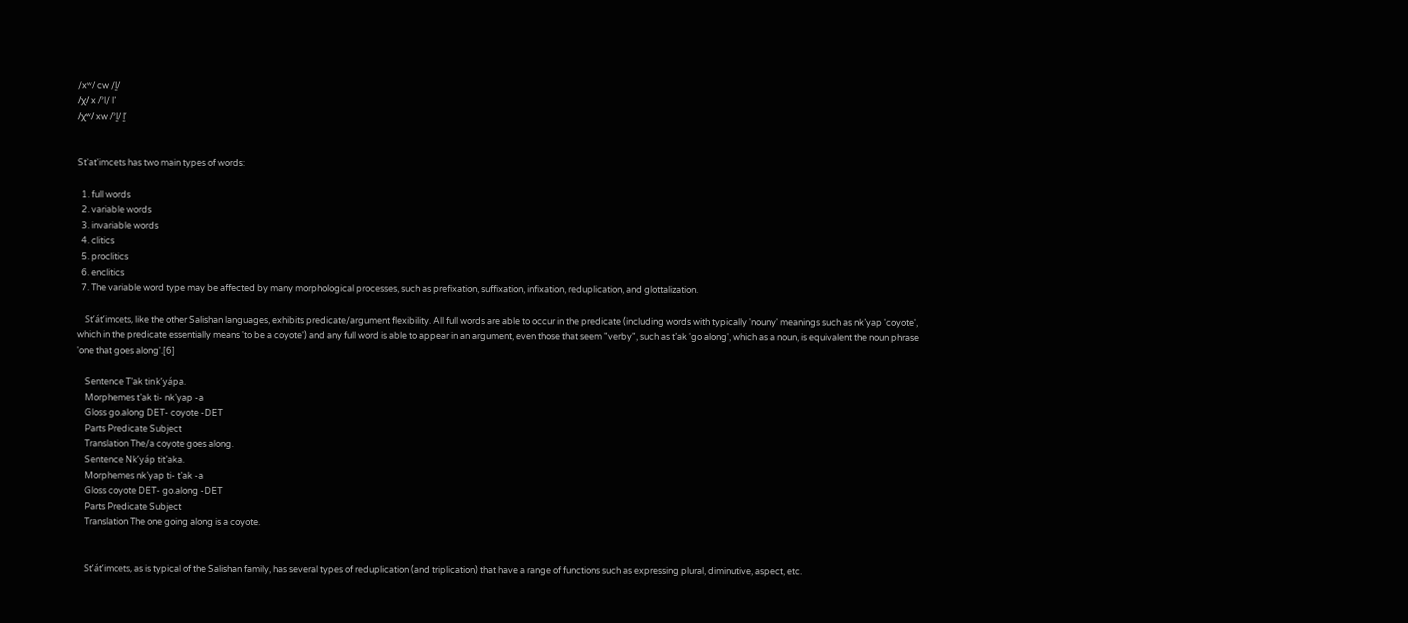/xʷ/ cw /ḻ/
/χ/ x /ˀl/ l’
/χʷ/ xw /ˀḻ/ ḻ’


St'at'imcets has two main types of words:

  1. full words
  2. variable words
  3. invariable words
  4. clitics
  5. proclitics
  6. enclitics
  7. The variable word type may be affected by many morphological processes, such as prefixation, suffixation, infixation, reduplication, and glottalization.

    St’át’imcets, like the other Salishan languages, exhibits predicate/argument flexibility. All full words are able to occur in the predicate (including words with typically 'nouny' meanings such as nk’yap 'coyote', which in the predicate essentially means 'to be a coyote') and any full word is able to appear in an argument, even those that seem "verby", such as t’ak 'go along', which as a noun, is equivalent the noun phrase 'one that goes along'.[6]

    Sentence T’ak tink’yápa.
    Morphemes t’ak ti- nk’yap -a
    Gloss go.along DET- coyote -DET
    Parts Predicate Subject
    Translation The/a coyote goes along.
    Sentence Nk’yáp tit’aka.
    Morphemes nk’yap ti- t’ak -a
    Gloss coyote DET- go.along -DET
    Parts Predicate Subject
    Translation The one going along is a coyote.


    St’át’imcets, as is typical of the Salishan family, has several types of reduplication (and triplication) that have a range of functions such as expressing plural, diminutive, aspect, etc.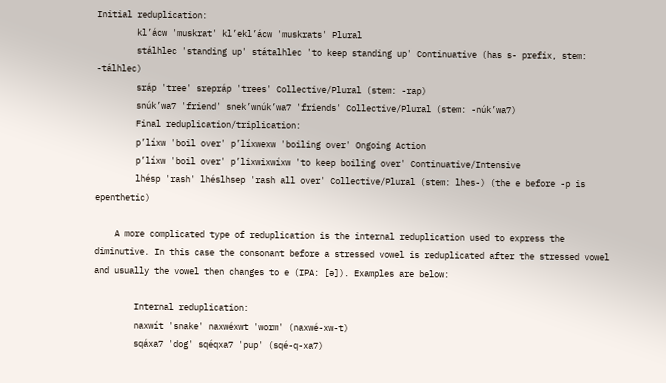Initial reduplication:
        kl’ácw 'muskrat' kl’ekl’ácw 'muskrats' Plural
        stálhlec 'standing up' státalhlec 'to keep standing up' Continuative (has s- prefix, stem: -tálhlec)
        sráp 'tree' srepráp 'trees' Collective/Plural (stem: -rap)
        snúk’wa7 'friend' snek’wnúk’wa7 'friends' Collective/Plural (stem: -núk’wa7)
        Final reduplication/triplication:
        p’líxw 'boil over' p’líxwexw 'boiling over' Ongoing Action
        p’líxw 'boil over' p’lixwixwíxw 'to keep boiling over' Continuative/Intensive
        lhésp 'rash' lhéslhsep 'rash all over' Collective/Plural (stem: lhes-) (the e before -p is epenthetic)

    A more complicated type of reduplication is the internal reduplication used to express the diminutive. In this case the consonant before a stressed vowel is reduplicated after the stressed vowel and usually the vowel then changes to e (IPA: [ə]). Examples are below:

        Internal reduplication:
        naxwít 'snake' naxwéxwt 'worm' (naxwé-xw-t)
        sqáxa7 'dog' sqéqxa7 'pup' (sqé-q-xa7)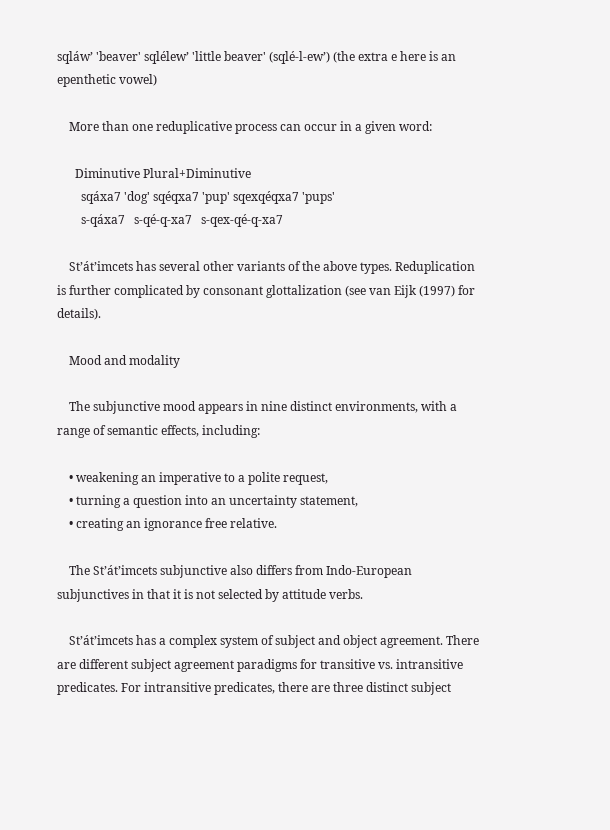sqláw’ 'beaver' sqlélew’ 'little beaver' (sqlé-l-ew’) (the extra e here is an epenthetic vowel)

    More than one reduplicative process can occur in a given word:

      Diminutive Plural+Diminutive
        sqáxa7 'dog' sqéqxa7 'pup' sqexqéqxa7 'pups'
        s-qáxa7   s-qé-q-xa7   s-qex-qé-q-xa7

    St’át’imcets has several other variants of the above types. Reduplication is further complicated by consonant glottalization (see van Eijk (1997) for details).

    Mood and modality

    The subjunctive mood appears in nine distinct environments, with a range of semantic effects, including:

    • weakening an imperative to a polite request,
    • turning a question into an uncertainty statement,
    • creating an ignorance free relative.

    The St’át’imcets subjunctive also differs from Indo-European subjunctives in that it is not selected by attitude verbs.

    St’át’imcets has a complex system of subject and object agreement. There are different subject agreement paradigms for transitive vs. intransitive predicates. For intransitive predicates, there are three distinct subject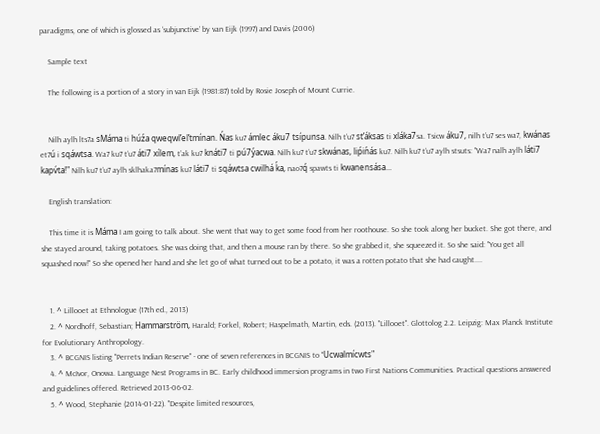paradigms, one of which is glossed as ‘subjunctive’ by van Eijk (1997) and Davis (2006)

    Sample text

    The following is a portion of a story in van Eijk (1981:87) told by Rosie Joseph of Mount Currie.


    Nilh aylh lts7a sMáma ti húz̓a qweqwl’el’tmínan. N̓as ku7 ámlec áku7 tsípunsa. Nilh t’u7 st’áksas ti xláka7sa. Tsicw áku7, nilh t’u7 ses wa7, kwánas et7ú i sqáwtsa. Wa7 ku7 t’u7 áti7 xílem, t’ak ku7 knáti7 ti pú7y̓acwa. Nilh ku7 t’u7 skwánas, lip̓in̓ás ku7. Nilh ku7 t’u7 aylh stsuts: "Wa7 nalh aylh láti7 kapv́ta!" Nilh ku7 t’u7 aylh sklhaka7mínas ku7 láti7 ti sqáwtsa cwilhá k̓a, nao7q̓ spawts ti kwanensása...

    English translation:

    This time it is Máma I am going to talk about. She went that way to get some food from her roothouse. So she took along her bucket. She got there, and she stayed around, taking potatoes. She was doing that, and then a mouse ran by there. So she grabbed it, she squeezed it. So she said: "You get all squashed now!" So she opened her hand and she let go of what turned out to be a potato, it was a rotten potato that she had caught....


    1. ^ Lillooet at Ethnologue (17th ed., 2013)
    2. ^ Nordhoff, Sebastian; Hammarström, Harald; Forkel, Robert; Haspelmath, Martin, eds. (2013). "Lillooet". Glottolog 2.2. Leipzig: Max Planck Institute for Evolutionary Anthropology.
    3. ^ BCGNIS listing "Perrets Indian Reserve" - one of seven references in BCGNIS to "Ucwalmícwts"
    4. ^ McIvor, Onowa. Language Nest Programs in BC. Early childhood immersion programs in two First Nations Communities. Practical questions answered and guidelines offered. Retrieved 2013-06-02.
    5. ^ Wood, Stephanie (2014-01-22). "Despite limited resources,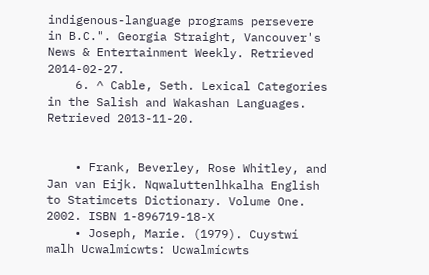indigenous-language programs persevere in B.C.". Georgia Straight, Vancouver's News & Entertainment Weekly. Retrieved 2014-02-27.
    6. ^ Cable, Seth. Lexical Categories in the Salish and Wakashan Languages. Retrieved 2013-11-20.


    • Frank, Beverley, Rose Whitley, and Jan van Eijk. Nqwaluttenlhkalha English to Statimcets Dictionary. Volume One. 2002. ISBN 1-896719-18-X
    • Joseph, Marie. (1979). Cuystwí malh Ucwalmícwts: Ucwalmícwts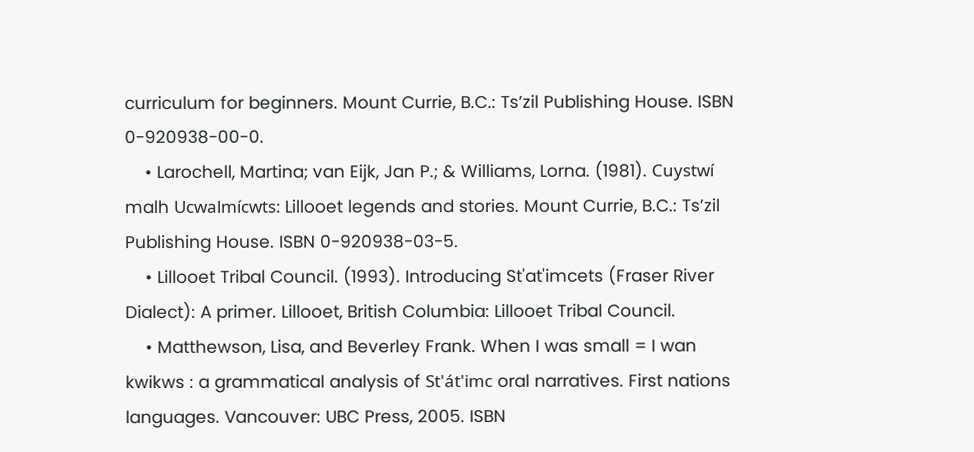curriculum for beginners. Mount Currie, B.C.: Ts’zil Publishing House. ISBN 0-920938-00-0.
    • Larochell, Martina; van Eijk, Jan P.; & Williams, Lorna. (1981). Cuystwí malh Ucwalmícwts: Lillooet legends and stories. Mount Currie, B.C.: Ts’zil Publishing House. ISBN 0-920938-03-5.
    • Lillooet Tribal Council. (1993). Introducing St'at'imcets (Fraser River Dialect): A primer. Lillooet, British Columbia: Lillooet Tribal Council.
    • Matthewson, Lisa, and Beverley Frank. When I was small = I wan kwikws : a grammatical analysis of St'át'imc oral narratives. First nations languages. Vancouver: UBC Press, 2005. ISBN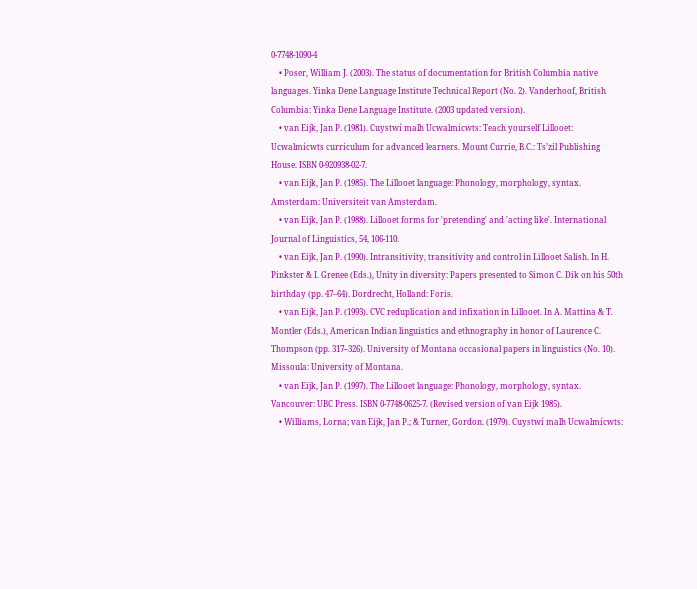0-7748-1090-4
    • Poser, William J. (2003). The status of documentation for British Columbia native languages. Yinka Dene Language Institute Technical Report (No. 2). Vanderhoof, British Columbia: Yinka Dene Language Institute. (2003 updated version).
    • van Eijk, Jan P. (1981). Cuystwí malh Ucwalmícwts: Teach yourself Lillooet: Ucwalmícwts curriculum for advanced learners. Mount Currie, B.C.: Ts’zil Publishing House. ISBN 0-920938-02-7.
    • van Eijk, Jan P. (1985). The Lillooet language: Phonology, morphology, syntax. Amsterdam: Universiteit van Amsterdam.
    • van Eijk, Jan P. (1988). Lillooet forms for 'pretending' and 'acting like'. International Journal of Linguistics, 54, 106-110.
    • van Eijk, Jan P. (1990). Intransitivity, transitivity and control in Lillooet Salish. In H. Pinkster & I. Grenee (Eds.), Unity in diversity: Papers presented to Simon C. Dik on his 50th birthday (pp. 47–64). Dordrecht, Holland: Foris.
    • van Eijk, Jan P. (1993). CVC reduplication and infixation in Lillooet. In A. Mattina & T. Montler (Eds.), American Indian linguistics and ethnography in honor of Laurence C. Thompson (pp. 317–326). University of Montana occasional papers in linguistics (No. 10). Missoula: University of Montana.
    • van Eijk, Jan P. (1997). The Lillooet language: Phonology, morphology, syntax. Vancouver: UBC Press. ISBN 0-7748-0625-7. (Revised version of van Eijk 1985).
    • Williams, Lorna; van Eijk, Jan P.; & Turner, Gordon. (1979). Cuystwí malh Ucwalmícwts: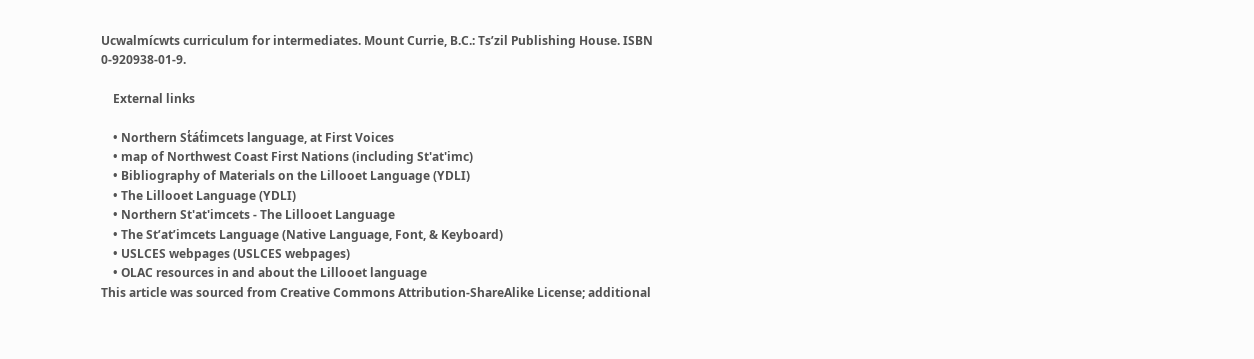Ucwalmícwts curriculum for intermediates. Mount Currie, B.C.: Ts’zil Publishing House. ISBN 0-920938-01-9.

    External links

    • Northern St̓át̓imcets language, at First Voices
    • map of Northwest Coast First Nations (including St'at'imc)
    • Bibliography of Materials on the Lillooet Language (YDLI)
    • The Lillooet Language (YDLI)
    • Northern St'at'imcets - The Lillooet Language
    • The St’at’imcets Language (Native Language, Font, & Keyboard)
    • USLCES webpages (USLCES webpages)
    • OLAC resources in and about the Lillooet language
This article was sourced from Creative Commons Attribution-ShareAlike License; additional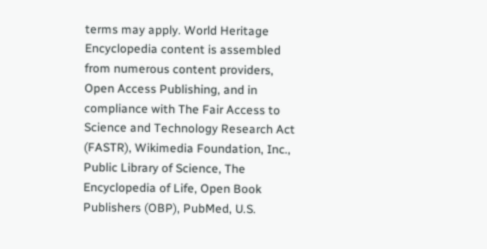terms may apply. World Heritage Encyclopedia content is assembled from numerous content providers, Open Access Publishing, and in compliance with The Fair Access to Science and Technology Research Act (FASTR), Wikimedia Foundation, Inc., Public Library of Science, The Encyclopedia of Life, Open Book Publishers (OBP), PubMed, U.S.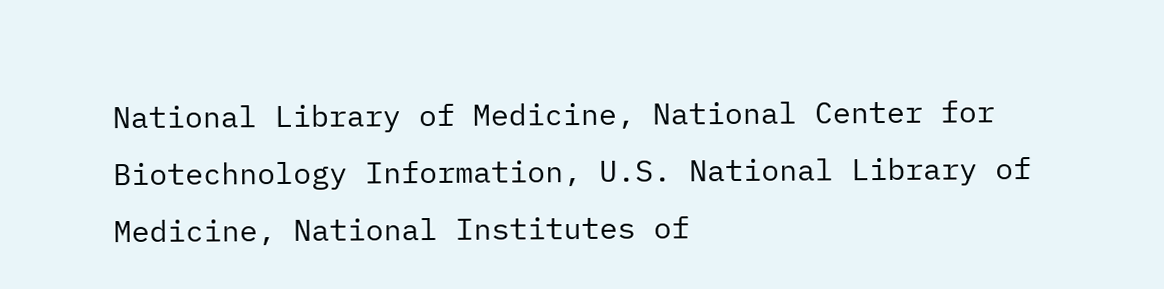National Library of Medicine, National Center for Biotechnology Information, U.S. National Library of Medicine, National Institutes of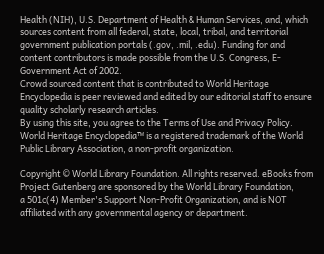Health (NIH), U.S. Department of Health & Human Services, and, which sources content from all federal, state, local, tribal, and territorial government publication portals (.gov, .mil, .edu). Funding for and content contributors is made possible from the U.S. Congress, E-Government Act of 2002.
Crowd sourced content that is contributed to World Heritage Encyclopedia is peer reviewed and edited by our editorial staff to ensure quality scholarly research articles.
By using this site, you agree to the Terms of Use and Privacy Policy. World Heritage Encyclopedia™ is a registered trademark of the World Public Library Association, a non-profit organization.

Copyright © World Library Foundation. All rights reserved. eBooks from Project Gutenberg are sponsored by the World Library Foundation,
a 501c(4) Member's Support Non-Profit Organization, and is NOT affiliated with any governmental agency or department.